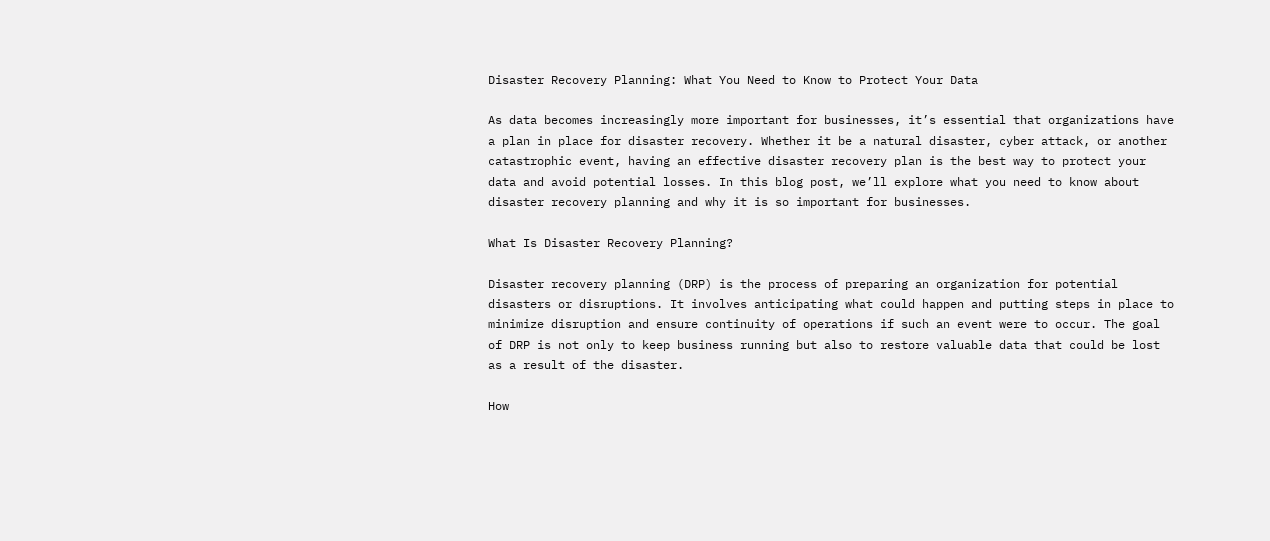Disaster Recovery Planning: What You Need to Know to Protect Your Data

As data becomes increasingly more important for businesses, it’s essential that organizations have a plan in place for disaster recovery. Whether it be a natural disaster, cyber attack, or another catastrophic event, having an effective disaster recovery plan is the best way to protect your data and avoid potential losses. In this blog post, we’ll explore what you need to know about disaster recovery planning and why it is so important for businesses.

What Is Disaster Recovery Planning?

Disaster recovery planning (DRP) is the process of preparing an organization for potential disasters or disruptions. It involves anticipating what could happen and putting steps in place to minimize disruption and ensure continuity of operations if such an event were to occur. The goal of DRP is not only to keep business running but also to restore valuable data that could be lost as a result of the disaster.

How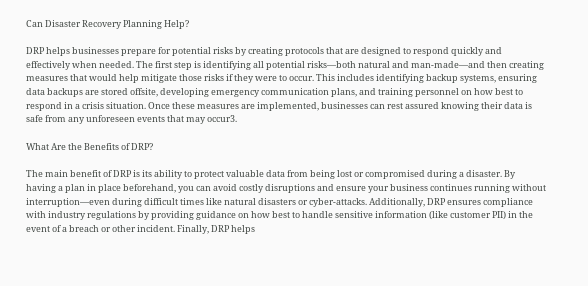Can Disaster Recovery Planning Help?

DRP helps businesses prepare for potential risks by creating protocols that are designed to respond quickly and effectively when needed. The first step is identifying all potential risks—both natural and man-made—and then creating measures that would help mitigate those risks if they were to occur. This includes identifying backup systems, ensuring data backups are stored offsite, developing emergency communication plans, and training personnel on how best to respond in a crisis situation. Once these measures are implemented, businesses can rest assured knowing their data is safe from any unforeseen events that may occur3.

What Are the Benefits of DRP?

The main benefit of DRP is its ability to protect valuable data from being lost or compromised during a disaster. By having a plan in place beforehand, you can avoid costly disruptions and ensure your business continues running without interruption—even during difficult times like natural disasters or cyber-attacks. Additionally, DRP ensures compliance with industry regulations by providing guidance on how best to handle sensitive information (like customer PII) in the event of a breach or other incident. Finally, DRP helps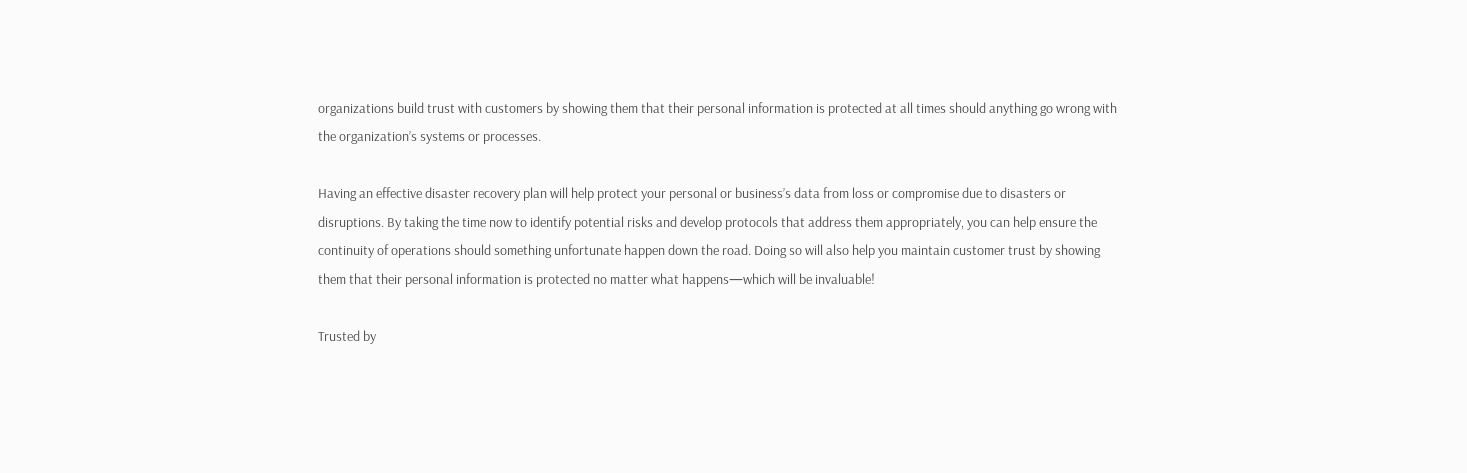organizations build trust with customers by showing them that their personal information is protected at all times should anything go wrong with the organization’s systems or processes.

Having an effective disaster recovery plan will help protect your personal or business’s data from loss or compromise due to disasters or disruptions. By taking the time now to identify potential risks and develop protocols that address them appropriately, you can help ensure the continuity of operations should something unfortunate happen down the road. Doing so will also help you maintain customer trust by showing them that their personal information is protected no matter what happens—which will be invaluable!

Trusted by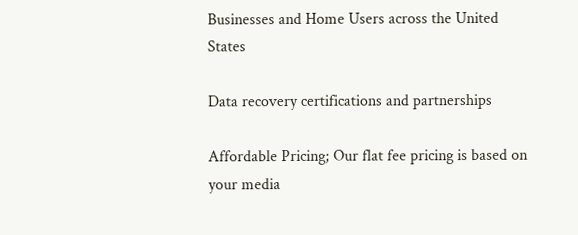Businesses and Home Users across the United States

Data recovery certifications and partnerships

Affordable Pricing; Our flat fee pricing is based on your media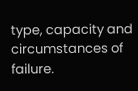type, capacity and circumstances of failure.